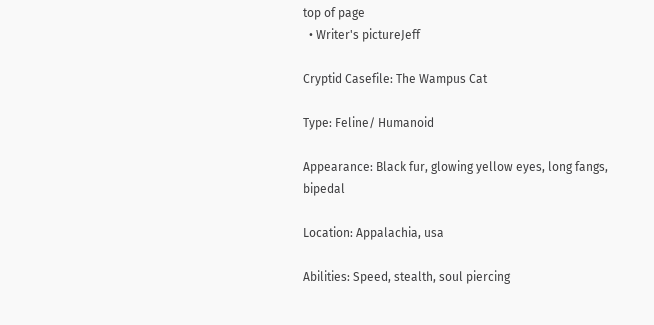top of page
  • Writer's pictureJeff

Cryptid Casefile: The Wampus Cat

Type: Feline/ Humanoid

Appearance: Black fur, glowing yellow eyes, long fangs, bipedal

Location: Appalachia, usa

Abilities: Speed, stealth, soul piercing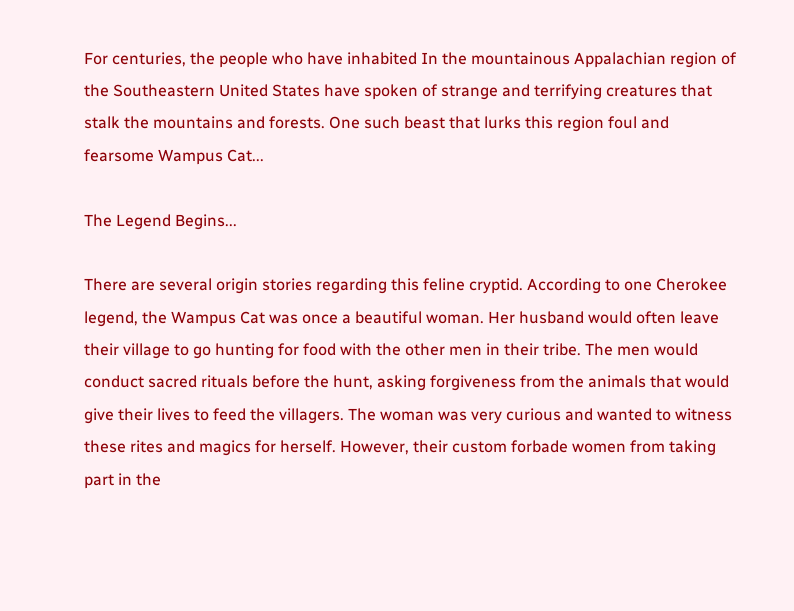For centuries, the people who have inhabited In the mountainous Appalachian region of the Southeastern United States have spoken of strange and terrifying creatures that stalk the mountains and forests. One such beast that lurks this region foul and fearsome Wampus Cat...

The Legend Begins...

There are several origin stories regarding this feline cryptid. According to one Cherokee legend, the Wampus Cat was once a beautiful woman. Her husband would often leave their village to go hunting for food with the other men in their tribe. The men would conduct sacred rituals before the hunt, asking forgiveness from the animals that would give their lives to feed the villagers. The woman was very curious and wanted to witness these rites and magics for herself. However, their custom forbade women from taking part in the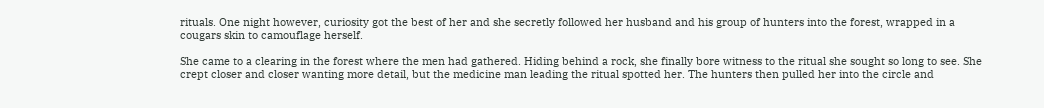rituals. One night however, curiosity got the best of her and she secretly followed her husband and his group of hunters into the forest, wrapped in a cougars skin to camouflage herself.

She came to a clearing in the forest where the men had gathered. Hiding behind a rock, she finally bore witness to the ritual she sought so long to see. She crept closer and closer wanting more detail, but the medicine man leading the ritual spotted her. The hunters then pulled her into the circle and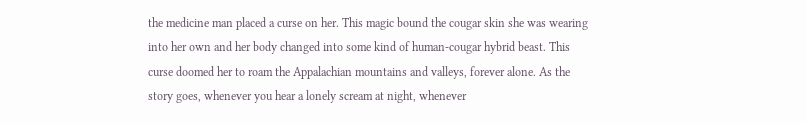the medicine man placed a curse on her. This magic bound the cougar skin she was wearing into her own and her body changed into some kind of human-cougar hybrid beast. This curse doomed her to roam the Appalachian mountains and valleys, forever alone. As the story goes, whenever you hear a lonely scream at night, whenever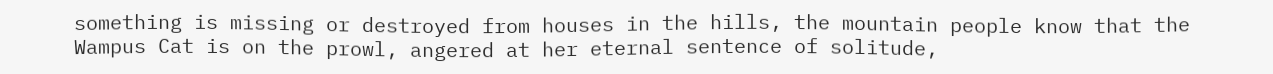something is missing or destroyed from houses in the hills, the mountain people know that the Wampus Cat is on the prowl, angered at her eternal sentence of solitude,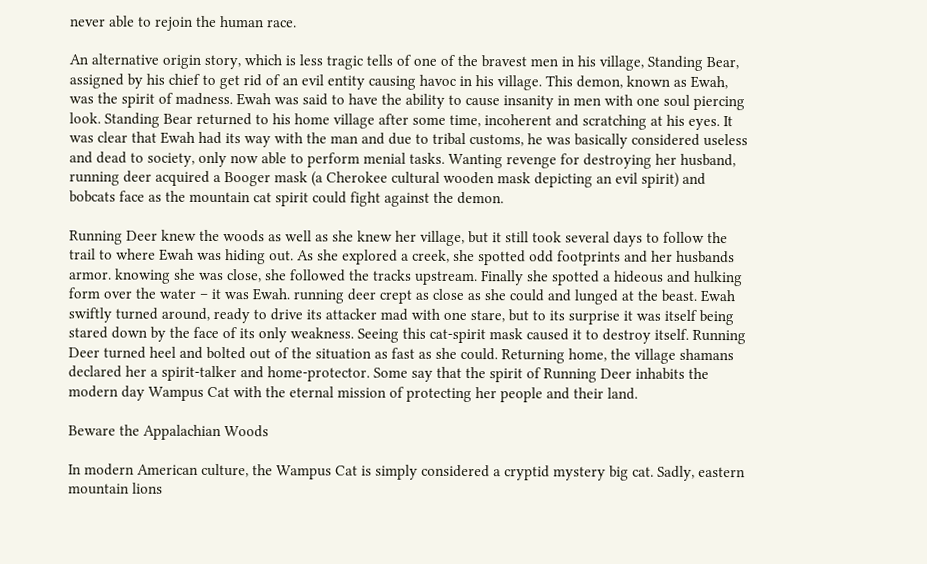never able to rejoin the human race.

An alternative origin story, which is less tragic tells of one of the bravest men in his village, Standing Bear, assigned by his chief to get rid of an evil entity causing havoc in his village. This demon, known as Ewah, was the spirit of madness. Ewah was said to have the ability to cause insanity in men with one soul piercing look. Standing Bear returned to his home village after some time, incoherent and scratching at his eyes. It was clear that Ewah had its way with the man and due to tribal customs, he was basically considered useless and dead to society, only now able to perform menial tasks. Wanting revenge for destroying her husband, running deer acquired a Booger mask (a Cherokee cultural wooden mask depicting an evil spirit) and bobcats face as the mountain cat spirit could fight against the demon.

Running Deer knew the woods as well as she knew her village, but it still took several days to follow the trail to where Ewah was hiding out. As she explored a creek, she spotted odd footprints and her husbands armor. knowing she was close, she followed the tracks upstream. Finally she spotted a hideous and hulking form over the water – it was Ewah. running deer crept as close as she could and lunged at the beast. Ewah swiftly turned around, ready to drive its attacker mad with one stare, but to its surprise it was itself being stared down by the face of its only weakness. Seeing this cat-spirit mask caused it to destroy itself. Running Deer turned heel and bolted out of the situation as fast as she could. Returning home, the village shamans declared her a spirit-talker and home-protector. Some say that the spirit of Running Deer inhabits the modern day Wampus Cat with the eternal mission of protecting her people and their land.

Beware the Appalachian Woods

In modern American culture, the Wampus Cat is simply considered a cryptid mystery big cat. Sadly, eastern mountain lions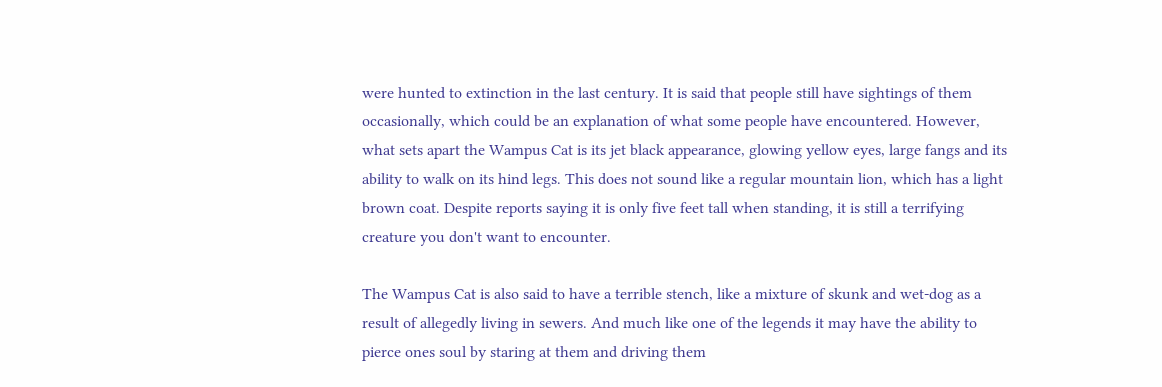were hunted to extinction in the last century. It is said that people still have sightings of them occasionally, which could be an explanation of what some people have encountered. However, what sets apart the Wampus Cat is its jet black appearance, glowing yellow eyes, large fangs and its ability to walk on its hind legs. This does not sound like a regular mountain lion, which has a light brown coat. Despite reports saying it is only five feet tall when standing, it is still a terrifying creature you don't want to encounter.

The Wampus Cat is also said to have a terrible stench, like a mixture of skunk and wet-dog as a result of allegedly living in sewers. And much like one of the legends it may have the ability to pierce ones soul by staring at them and driving them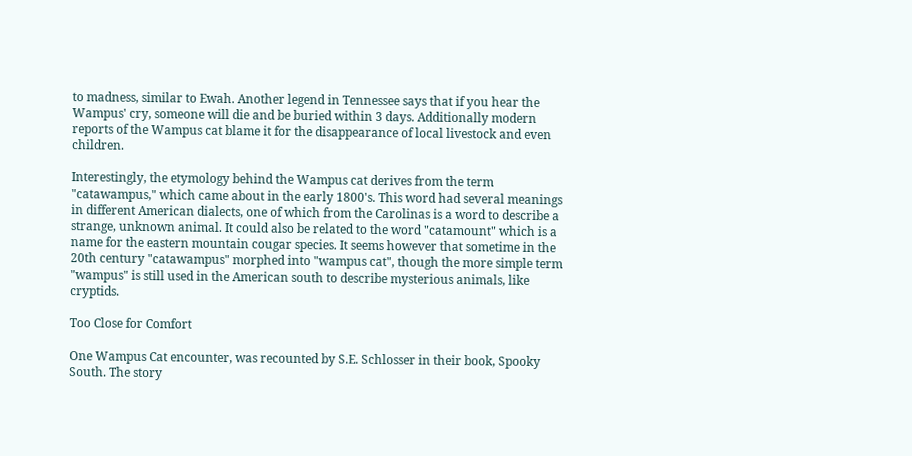to madness, similar to Ewah. Another legend in Tennessee says that if you hear the Wampus' cry, someone will die and be buried within 3 days. Additionally modern reports of the Wampus cat blame it for the disappearance of local livestock and even children.

Interestingly, the etymology behind the Wampus cat derives from the term "catawampus," which came about in the early 1800's. This word had several meanings in different American dialects, one of which from the Carolinas is a word to describe a strange, unknown animal. It could also be related to the word "catamount" which is a name for the eastern mountain cougar species. It seems however that sometime in the 20th century "catawampus" morphed into "wampus cat", though the more simple term "wampus" is still used in the American south to describe mysterious animals, like cryptids.

Too Close for Comfort

One Wampus Cat encounter, was recounted by S.E. Schlosser in their book, Spooky South. The story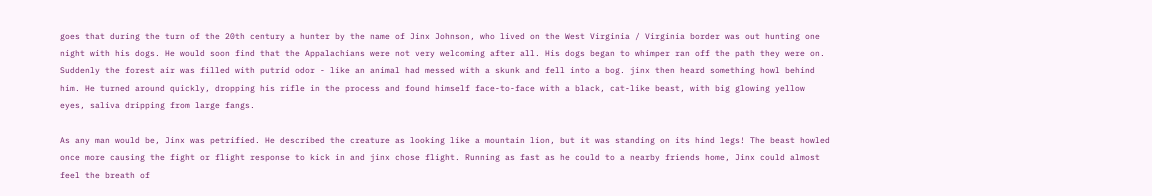goes that during the turn of the 20th century a hunter by the name of Jinx Johnson, who lived on the West Virginia / Virginia border was out hunting one night with his dogs. He would soon find that the Appalachians were not very welcoming after all. His dogs began to whimper ran off the path they were on. Suddenly the forest air was filled with putrid odor - like an animal had messed with a skunk and fell into a bog. jinx then heard something howl behind him. He turned around quickly, dropping his rifle in the process and found himself face-to-face with a black, cat-like beast, with big glowing yellow eyes, saliva dripping from large fangs.

As any man would be, Jinx was petrified. He described the creature as looking like a mountain lion, but it was standing on its hind legs! The beast howled once more causing the fight or flight response to kick in and jinx chose flight. Running as fast as he could to a nearby friends home, Jinx could almost feel the breath of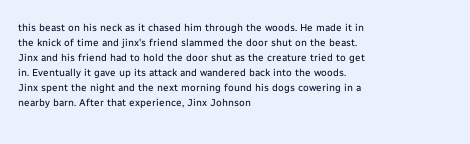this beast on his neck as it chased him through the woods. He made it in the knick of time and jinx's friend slammed the door shut on the beast. Jinx and his friend had to hold the door shut as the creature tried to get in. Eventually it gave up its attack and wandered back into the woods. Jinx spent the night and the next morning found his dogs cowering in a nearby barn. After that experience, Jinx Johnson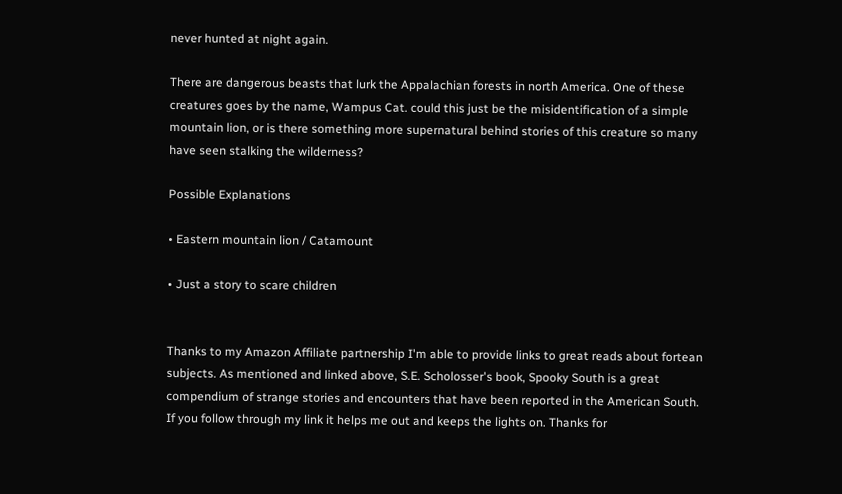never hunted at night again.

There are dangerous beasts that lurk the Appalachian forests in north America. One of these creatures goes by the name, Wampus Cat. could this just be the misidentification of a simple mountain lion, or is there something more supernatural behind stories of this creature so many have seen stalking the wilderness?

Possible Explanations

• Eastern mountain lion / Catamount

• Just a story to scare children


Thanks to my Amazon Affiliate partnership I'm able to provide links to great reads about fortean subjects. As mentioned and linked above, S.E. Scholosser's book, Spooky South is a great compendium of strange stories and encounters that have been reported in the American South. If you follow through my link it helps me out and keeps the lights on. Thanks for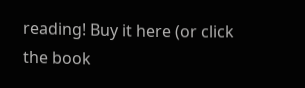reading! Buy it here (or click the book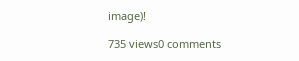image)!

735 views0 comments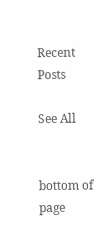Recent Posts

See All


bottom of page